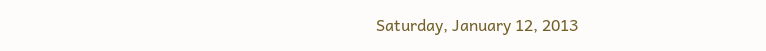Saturday, January 12, 2013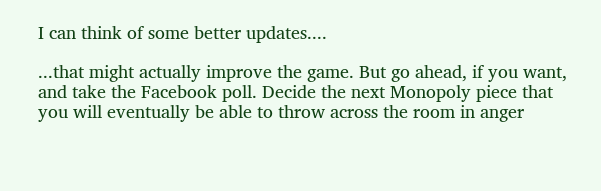I can think of some better updates....

...that might actually improve the game. But go ahead, if you want, and take the Facebook poll. Decide the next Monopoly piece that you will eventually be able to throw across the room in anger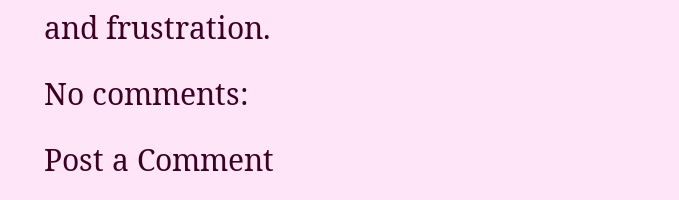and frustration.

No comments:

Post a Comment